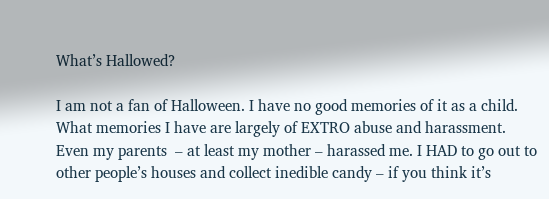What’s Hallowed?

I am not a fan of Halloween. I have no good memories of it as a child. What memories I have are largely of EXTRO abuse and harassment. Even my parents  – at least my mother – harassed me. I HAD to go out to other people’s houses and collect inedible candy – if you think it’s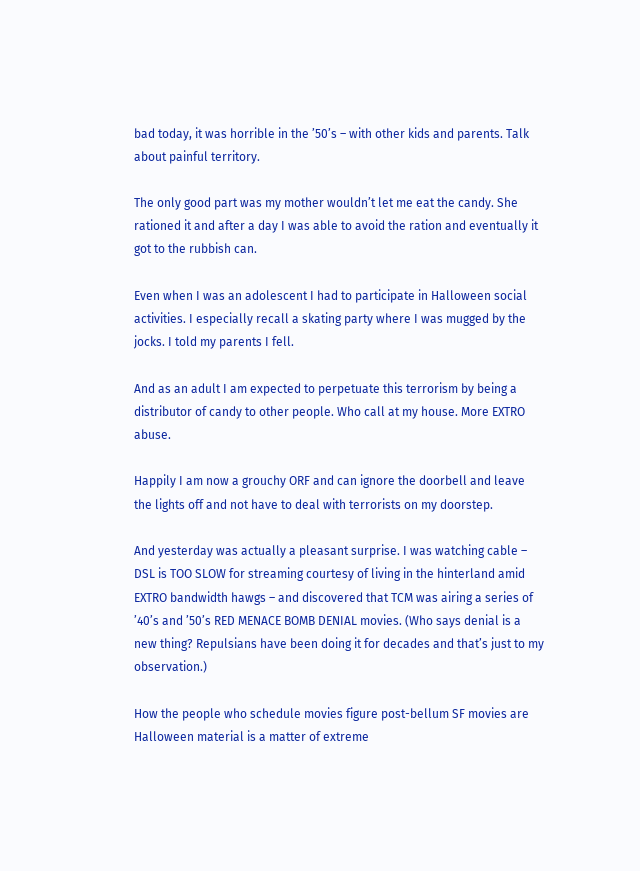bad today, it was horrible in the ’50’s – with other kids and parents. Talk about painful territory.

The only good part was my mother wouldn’t let me eat the candy. She rationed it and after a day I was able to avoid the ration and eventually it got to the rubbish can.

Even when I was an adolescent I had to participate in Halloween social activities. I especially recall a skating party where I was mugged by the jocks. I told my parents I fell.

And as an adult I am expected to perpetuate this terrorism by being a distributor of candy to other people. Who call at my house. More EXTRO abuse.

Happily I am now a grouchy ORF and can ignore the doorbell and leave the lights off and not have to deal with terrorists on my doorstep.

And yesterday was actually a pleasant surprise. I was watching cable – DSL is TOO SLOW for streaming courtesy of living in the hinterland amid EXTRO bandwidth hawgs – and discovered that TCM was airing a series of ’40’s and ’50’s RED MENACE BOMB DENIAL movies. (Who says denial is a new thing? Repulsians have been doing it for decades and that’s just to my observation.)

How the people who schedule movies figure post-bellum SF movies are Halloween material is a matter of extreme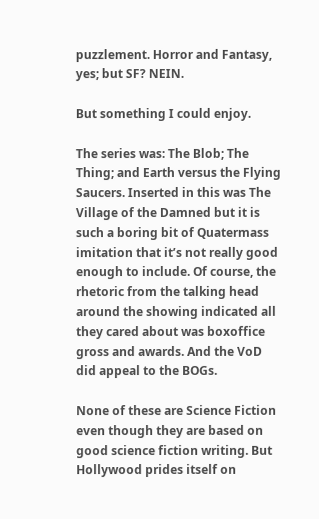puzzlement. Horror and Fantasy, yes; but SF? NEIN.

But something I could enjoy.

The series was: The Blob; The Thing; and Earth versus the Flying Saucers. Inserted in this was The Village of the Damned but it is such a boring bit of Quatermass imitation that it’s not really good enough to include. Of course, the rhetoric from the talking head around the showing indicated all they cared about was boxoffice gross and awards. And the VoD did appeal to the BOGs.

None of these are Science Fiction even though they are based on good science fiction writing. But Hollywood prides itself on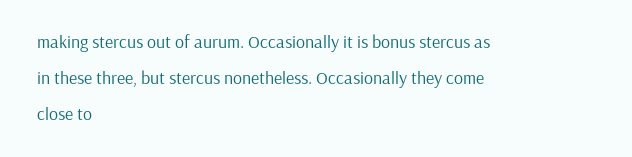making stercus out of aurum. Occasionally it is bonus stercus as in these three, but stercus nonetheless. Occasionally they come close to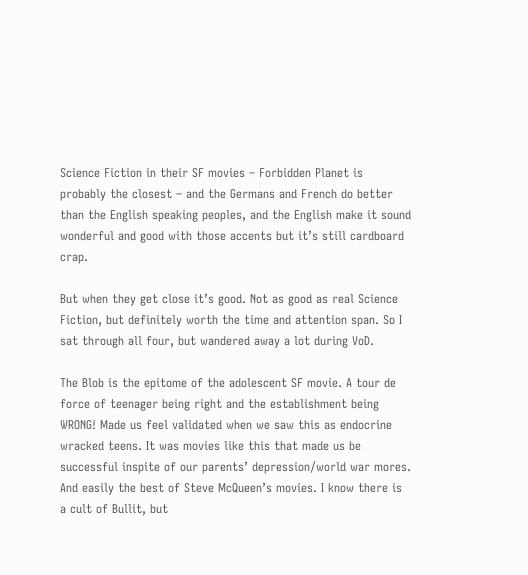Science Fiction in their SF movies – Forbidden Planet is probably the closest – and the Germans and French do better than the English speaking peoples, and the English make it sound wonderful and good with those accents but it’s still cardboard crap.

But when they get close it’s good. Not as good as real Science Fiction, but definitely worth the time and attention span. So I sat through all four, but wandered away a lot during VoD.

The Blob is the epitome of the adolescent SF movie. A tour de force of teenager being right and the establishment being WRONG! Made us feel validated when we saw this as endocrine wracked teens. It was movies like this that made us be successful inspite of our parents’ depression/world war mores. And easily the best of Steve McQueen’s movies. I know there is a cult of Bullit, but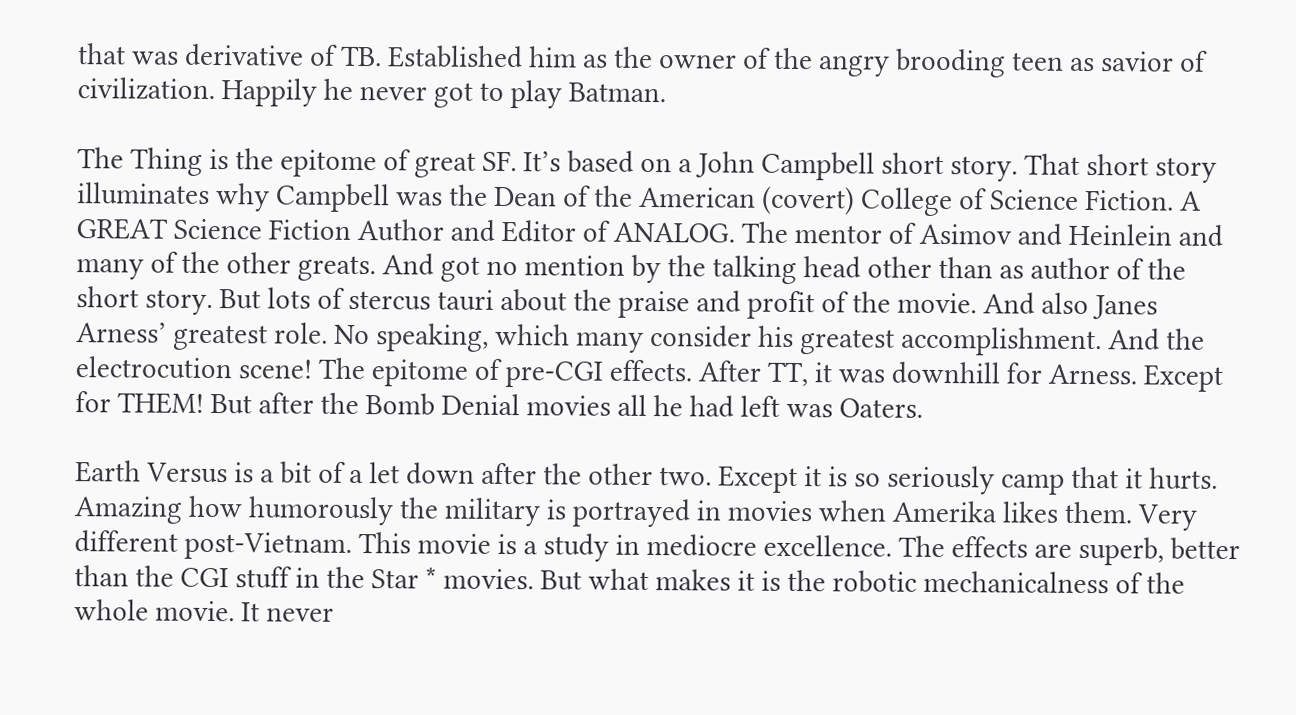that was derivative of TB. Established him as the owner of the angry brooding teen as savior of civilization. Happily he never got to play Batman.

The Thing is the epitome of great SF. It’s based on a John Campbell short story. That short story illuminates why Campbell was the Dean of the American (covert) College of Science Fiction. A GREAT Science Fiction Author and Editor of ANALOG. The mentor of Asimov and Heinlein and many of the other greats. And got no mention by the talking head other than as author of the short story. But lots of stercus tauri about the praise and profit of the movie. And also Janes Arness’ greatest role. No speaking, which many consider his greatest accomplishment. And the electrocution scene! The epitome of pre-CGI effects. After TT, it was downhill for Arness. Except for THEM! But after the Bomb Denial movies all he had left was Oaters.

Earth Versus is a bit of a let down after the other two. Except it is so seriously camp that it hurts. Amazing how humorously the military is portrayed in movies when Amerika likes them. Very different post-Vietnam. This movie is a study in mediocre excellence. The effects are superb, better than the CGI stuff in the Star * movies. But what makes it is the robotic mechanicalness of the whole movie. It never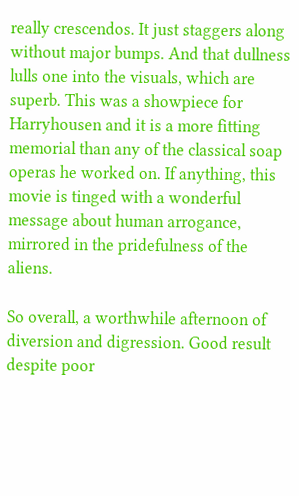really crescendos. It just staggers along without major bumps. And that dullness lulls one into the visuals, which are superb. This was a showpiece for Harryhousen and it is a more fitting memorial than any of the classical soap operas he worked on. If anything, this movie is tinged with a wonderful message about human arrogance, mirrored in the pridefulness of the aliens.

So overall, a worthwhile afternoon of diversion and digression. Good result despite poor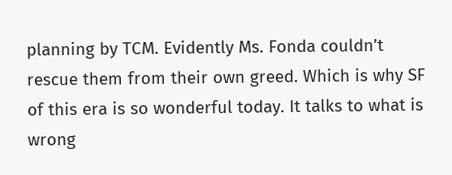planning by TCM. Evidently Ms. Fonda couldn’t rescue them from their own greed. Which is why SF of this era is so wonderful today. It talks to what is wrong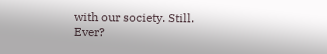with our society. Still. Ever?